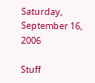Saturday, September 16, 2006

Stuff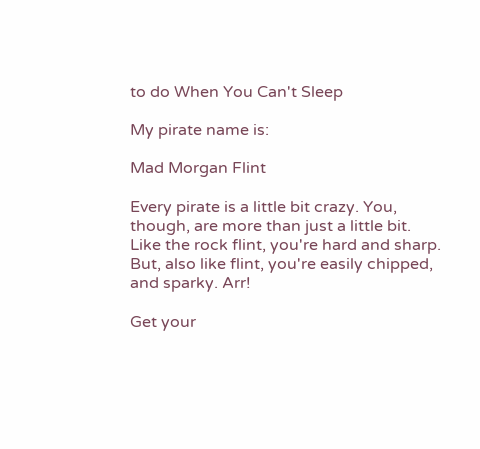to do When You Can't Sleep

My pirate name is:

Mad Morgan Flint

Every pirate is a little bit crazy. You, though, are more than just a little bit. Like the rock flint, you're hard and sharp. But, also like flint, you're easily chipped, and sparky. Arr!

Get your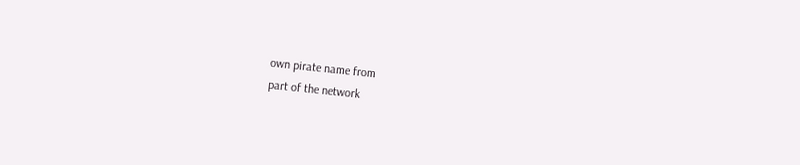own pirate name from
part of the network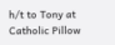h/t to Tony at Catholic Pillow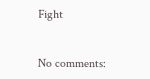Fight


No comments: